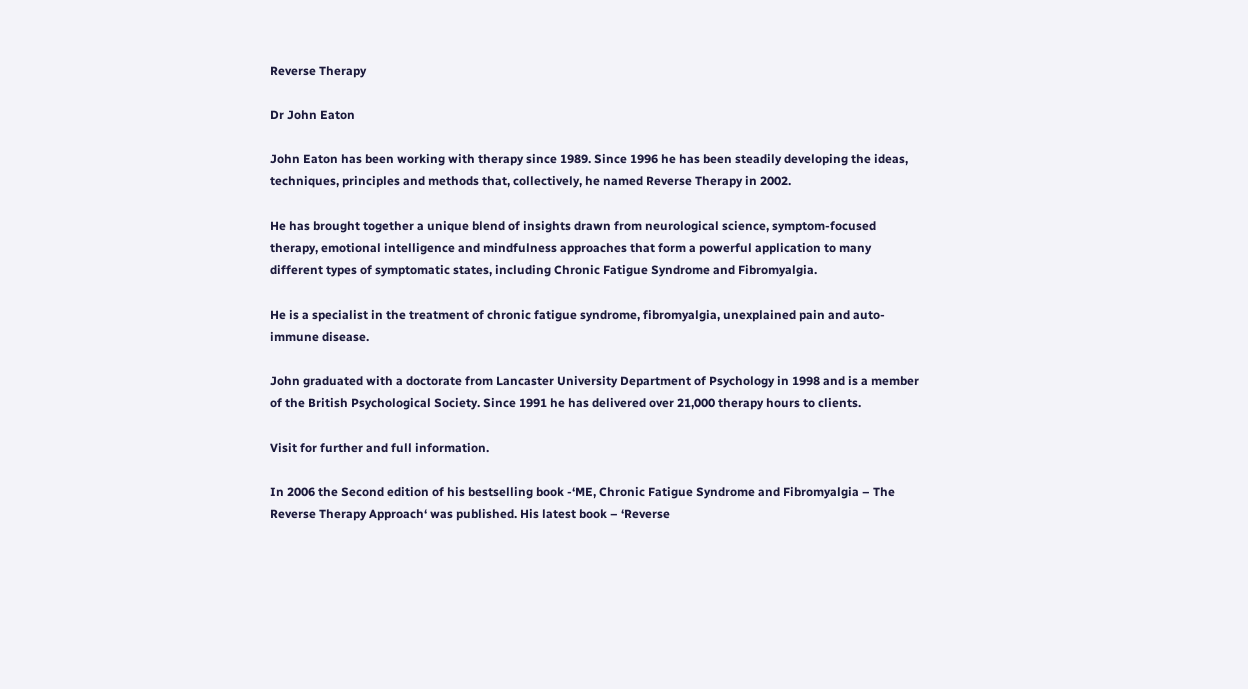Reverse Therapy

Dr John Eaton

John Eaton has been working with therapy since 1989. Since 1996 he has been steadily developing the ideas, techniques, principles and methods that, collectively, he named Reverse Therapy in 2002.

He has brought together a unique blend of insights drawn from neurological science, symptom-focused therapy, emotional intelligence and mindfulness approaches that form a powerful application to many different types of symptomatic states, including Chronic Fatigue Syndrome and Fibromyalgia.

He is a specialist in the treatment of chronic fatigue syndrome, fibromyalgia, unexplained pain and auto-immune disease.

John graduated with a doctorate from Lancaster University Department of Psychology in 1998 and is a member of the British Psychological Society. Since 1991 he has delivered over 21,000 therapy hours to clients.

Visit for further and full information.

In 2006 the Second edition of his bestselling book -‘ME, Chronic Fatigue Syndrome and Fibromyalgia – The Reverse Therapy Approach‘ was published. His latest book – ‘Reverse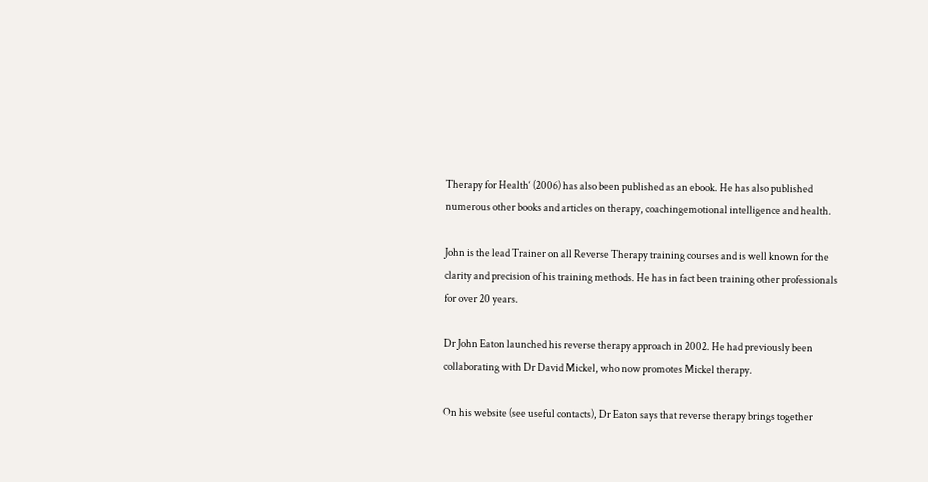Therapy for Health‘ (2006) has also been published as an ebook. He has also published numerous other books and articles on therapy, coachingemotional intelligence and health.

John is the lead Trainer on all Reverse Therapy training courses and is well known for the clarity and precision of his training methods. He has in fact been training other professionals for over 20 years.

Dr John Eaton launched his reverse therapy approach in 2002. He had previously been collaborating with Dr David Mickel, who now promotes Mickel therapy.

On his website (see useful contacts), Dr Eaton says that reverse therapy brings together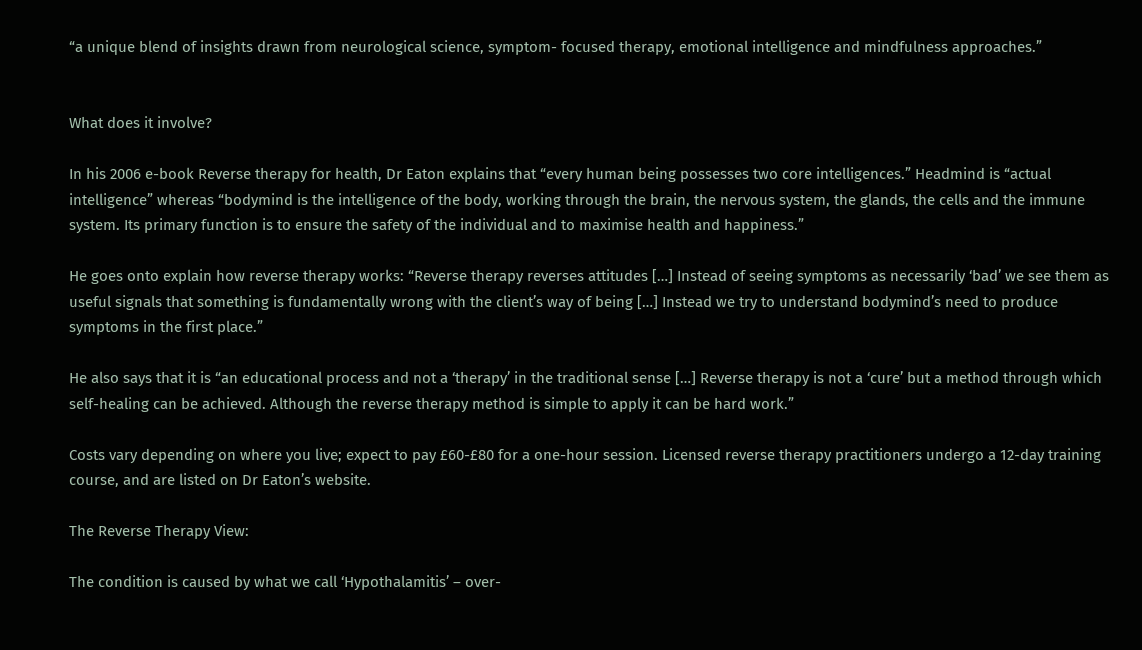“a unique blend of insights drawn from neurological science, symptom- focused therapy, emotional intelligence and mindfulness approaches.”


What does it involve?

In his 2006 e-book Reverse therapy for health, Dr Eaton explains that “every human being possesses two core intelligences.” Headmind is “actual intelligence” whereas “bodymind is the intelligence of the body, working through the brain, the nervous system, the glands, the cells and the immune system. Its primary function is to ensure the safety of the individual and to maximise health and happiness.”

He goes onto explain how reverse therapy works: “Reverse therapy reverses attitudes […] Instead of seeing symptoms as necessarily ‘bad’ we see them as useful signals that something is fundamentally wrong with the client’s way of being […] Instead we try to understand bodymind’s need to produce symptoms in the first place.”

He also says that it is “an educational process and not a ‘therapy’ in the traditional sense […] Reverse therapy is not a ‘cure’ but a method through which self-healing can be achieved. Although the reverse therapy method is simple to apply it can be hard work.”

Costs vary depending on where you live; expect to pay £60-£80 for a one-hour session. Licensed reverse therapy practitioners undergo a 12-day training course, and are listed on Dr Eaton’s website.

The Reverse Therapy View:

The condition is caused by what we call ‘Hypothalamitis’ – over-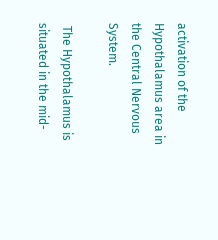activation of the Hypothalamus area in the Central Nervous System.

 The Hypothalamus is situated in the mid-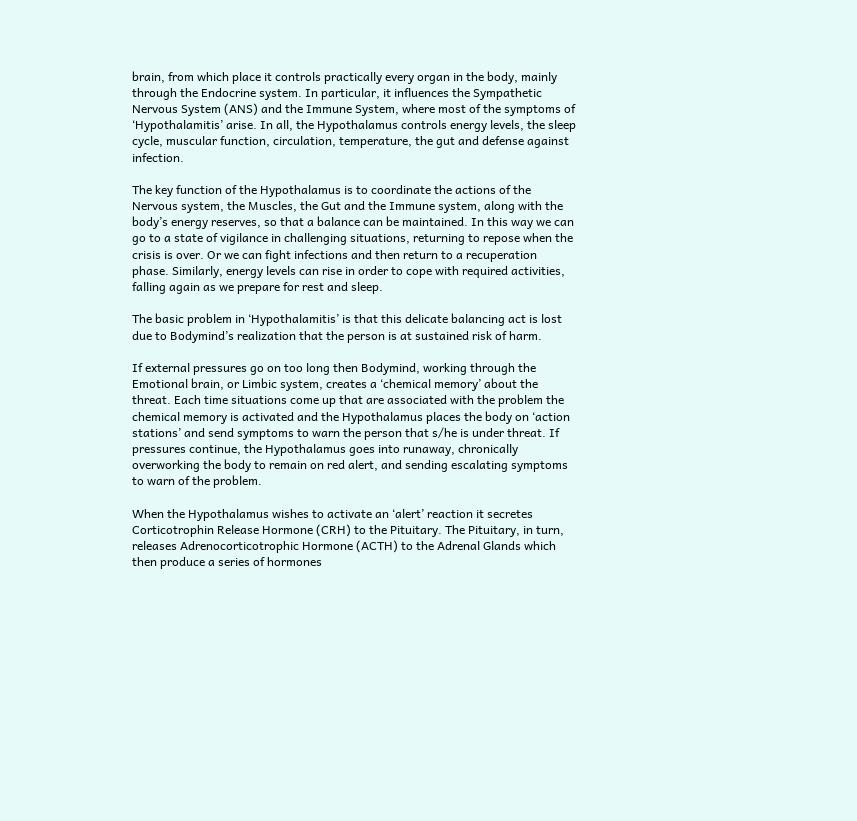brain, from which place it controls practically every organ in the body, mainly through the Endocrine system. In particular, it influences the Sympathetic Nervous System (ANS) and the Immune System, where most of the symptoms of ‘Hypothalamitis’ arise. In all, the Hypothalamus controls energy levels, the sleep cycle, muscular function, circulation, temperature, the gut and defense against infection.

The key function of the Hypothalamus is to coordinate the actions of the Nervous system, the Muscles, the Gut and the Immune system, along with the body’s energy reserves, so that a balance can be maintained. In this way we can go to a state of vigilance in challenging situations, returning to repose when the crisis is over. Or we can fight infections and then return to a recuperation phase. Similarly, energy levels can rise in order to cope with required activities, falling again as we prepare for rest and sleep.

The basic problem in ‘Hypothalamitis’ is that this delicate balancing act is lost due to Bodymind’s realization that the person is at sustained risk of harm.

If external pressures go on too long then Bodymind, working through the Emotional brain, or Limbic system, creates a ‘chemical memory’ about the threat. Each time situations come up that are associated with the problem the chemical memory is activated and the Hypothalamus places the body on ‘action stations’ and send symptoms to warn the person that s/he is under threat. If pressures continue, the Hypothalamus goes into runaway, chronically overworking the body to remain on red alert, and sending escalating symptoms to warn of the problem.

When the Hypothalamus wishes to activate an ‘alert’ reaction it secretes Corticotrophin Release Hormone (CRH) to the Pituitary. The Pituitary, in turn, releases Adrenocorticotrophic Hormone (ACTH) to the Adrenal Glands which then produce a series of hormones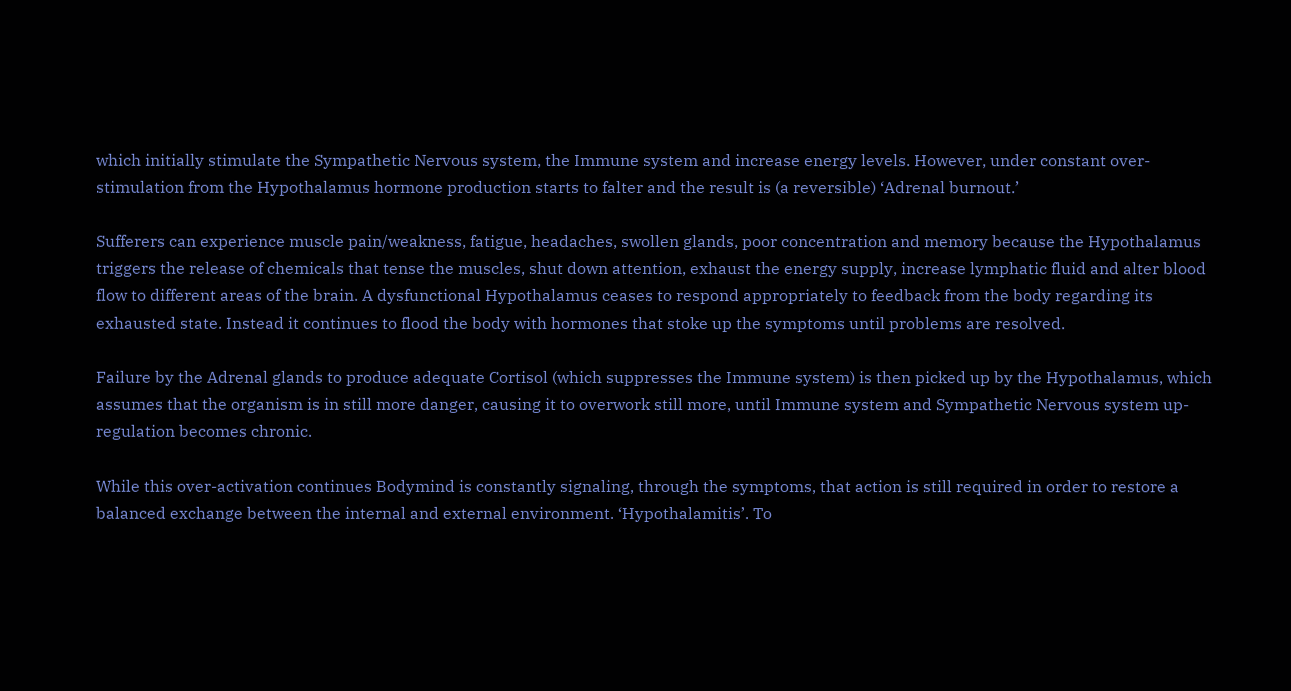which initially stimulate the Sympathetic Nervous system, the Immune system and increase energy levels. However, under constant over-stimulation from the Hypothalamus hormone production starts to falter and the result is (a reversible) ‘Adrenal burnout.’

Sufferers can experience muscle pain/weakness, fatigue, headaches, swollen glands, poor concentration and memory because the Hypothalamus triggers the release of chemicals that tense the muscles, shut down attention, exhaust the energy supply, increase lymphatic fluid and alter blood flow to different areas of the brain. A dysfunctional Hypothalamus ceases to respond appropriately to feedback from the body regarding its exhausted state. Instead it continues to flood the body with hormones that stoke up the symptoms until problems are resolved.

Failure by the Adrenal glands to produce adequate Cortisol (which suppresses the Immune system) is then picked up by the Hypothalamus, which assumes that the organism is in still more danger, causing it to overwork still more, until Immune system and Sympathetic Nervous system up-regulation becomes chronic.

While this over-activation continues Bodymind is constantly signaling, through the symptoms, that action is still required in order to restore a balanced exchange between the internal and external environment. ‘Hypothalamitis’. To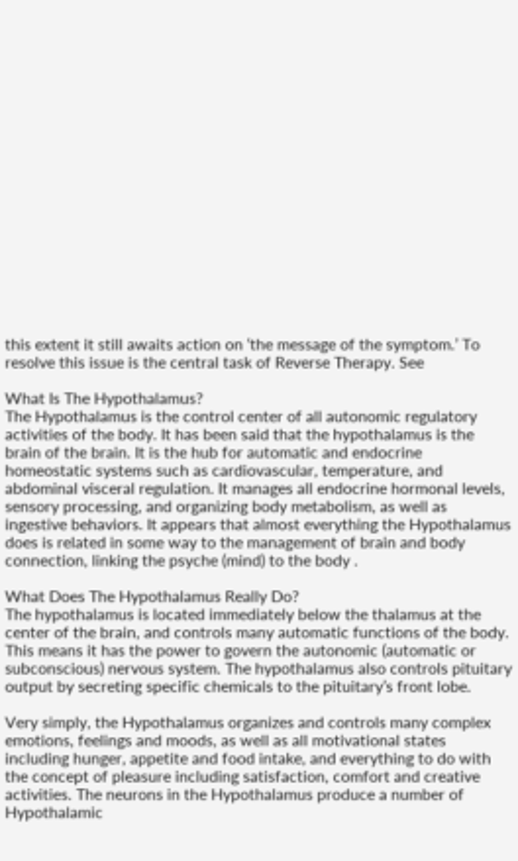this extent it still awaits action on ‘the message of the symptom.’ To resolve this issue is the central task of Reverse Therapy. See

What Is The Hypothalamus?
The Hypothalamus is the control center of all autonomic regulatory activities of the body. It has been said that the hypothalamus is the brain of the brain. It is the hub for automatic and endocrine homeostatic systems such as cardiovascular, temperature, and abdominal visceral regulation. It manages all endocrine hormonal levels, sensory processing, and organizing body metabolism, as well as ingestive behaviors. It appears that almost everything the Hypothalamus does is related in some way to the management of brain and body connection, linking the psyche (mind) to the body .

What Does The Hypothalamus Really Do?
The hypothalamus is located immediately below the thalamus at the center of the brain, and controls many automatic functions of the body. This means it has the power to govern the autonomic (automatic or subconscious) nervous system. The hypothalamus also controls pituitary output by secreting specific chemicals to the pituitary’s front lobe.

Very simply, the Hypothalamus organizes and controls many complex emotions, feelings and moods, as well as all motivational states including hunger, appetite and food intake, and everything to do with the concept of pleasure including satisfaction, comfort and creative activities. The neurons in the Hypothalamus produce a number of Hypothalamic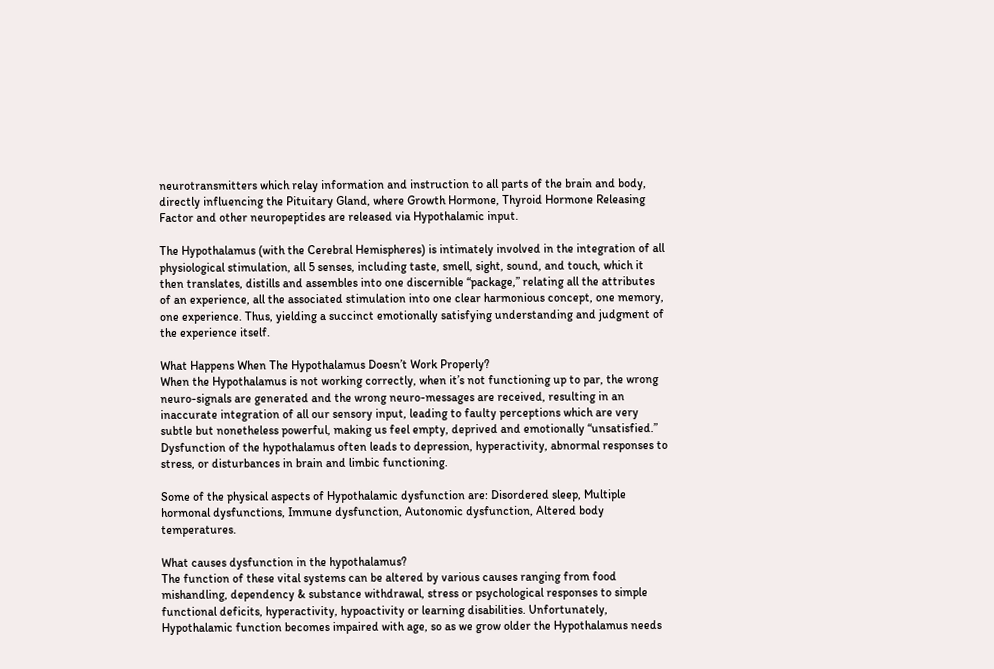neurotransmitters which relay information and instruction to all parts of the brain and body, directly influencing the Pituitary Gland, where Growth Hormone, Thyroid Hormone Releasing Factor and other neuropeptides are released via Hypothalamic input.

The Hypothalamus (with the Cerebral Hemispheres) is intimately involved in the integration of all physiological stimulation, all 5 senses, including taste, smell, sight, sound, and touch, which it then translates, distills and assembles into one discernible “package,” relating all the attributes of an experience, all the associated stimulation into one clear harmonious concept, one memory, one experience. Thus, yielding a succinct emotionally satisfying understanding and judgment of the experience itself.

What Happens When The Hypothalamus Doesn’t Work Properly?
When the Hypothalamus is not working correctly, when it’s not functioning up to par, the wrong neuro-signals are generated and the wrong neuro-messages are received, resulting in an inaccurate integration of all our sensory input, leading to faulty perceptions which are very subtle but nonetheless powerful, making us feel empty, deprived and emotionally “unsatisfied.” Dysfunction of the hypothalamus often leads to depression, hyperactivity, abnormal responses to stress, or disturbances in brain and limbic functioning.

Some of the physical aspects of Hypothalamic dysfunction are: Disordered sleep, Multiple hormonal dysfunctions, Immune dysfunction, Autonomic dysfunction, Altered body temperatures.

What causes dysfunction in the hypothalamus?
The function of these vital systems can be altered by various causes ranging from food mishandling, dependency & substance withdrawal, stress or psychological responses to simple functional deficits, hyperactivity, hypoactivity or learning disabilities. Unfortunately, Hypothalamic function becomes impaired with age, so as we grow older the Hypothalamus needs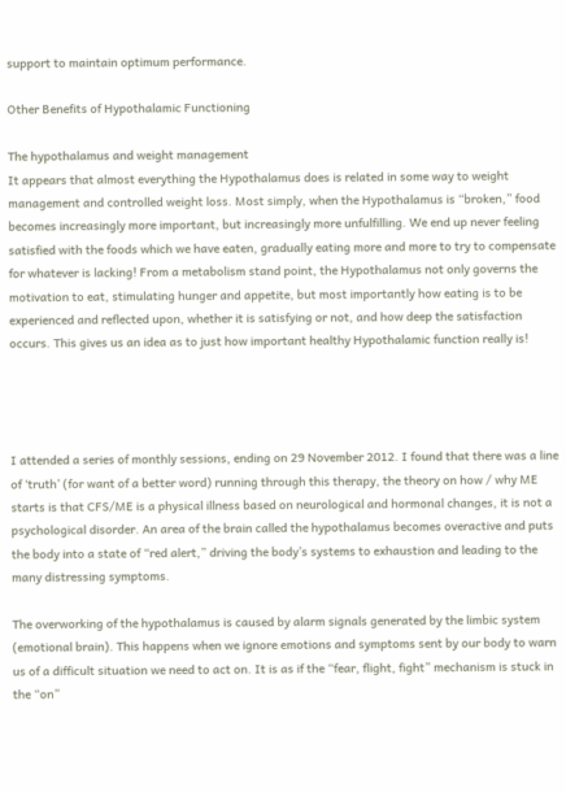support to maintain optimum performance.

Other Benefits of Hypothalamic Functioning

The hypothalamus and weight management
It appears that almost everything the Hypothalamus does is related in some way to weight management and controlled weight loss. Most simply, when the Hypothalamus is “broken,” food becomes increasingly more important, but increasingly more unfulfilling. We end up never feeling satisfied with the foods which we have eaten, gradually eating more and more to try to compensate for whatever is lacking! From a metabolism stand point, the Hypothalamus not only governs the motivation to eat, stimulating hunger and appetite, but most importantly how eating is to be experienced and reflected upon, whether it is satisfying or not, and how deep the satisfaction occurs. This gives us an idea as to just how important healthy Hypothalamic function really is!




I attended a series of monthly sessions, ending on 29 November 2012. I found that there was a line of ‘truth’ (for want of a better word) running through this therapy, the theory on how / why ME starts is that CFS/ME is a physical illness based on neurological and hormonal changes, it is not a psychological disorder. An area of the brain called the hypothalamus becomes overactive and puts the body into a state of “red alert,” driving the body’s systems to exhaustion and leading to the many distressing symptoms.

The overworking of the hypothalamus is caused by alarm signals generated by the limbic system (emotional brain). This happens when we ignore emotions and symptoms sent by our body to warn us of a difficult situation we need to act on. It is as if the “fear, flight, fight” mechanism is stuck in the “on”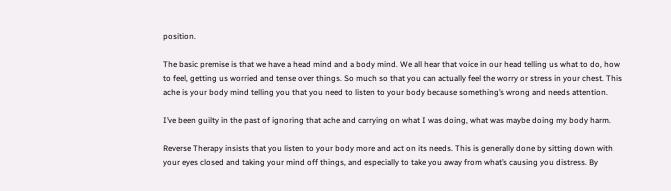position.

The basic premise is that we have a head mind and a body mind. We all hear that voice in our head telling us what to do, how to feel, getting us worried and tense over things. So much so that you can actually feel the worry or stress in your chest. This ache is your body mind telling you that you need to listen to your body because something’s wrong and needs attention.

I’ve been guilty in the past of ignoring that ache and carrying on what I was doing, what was maybe doing my body harm.

Reverse Therapy insists that you listen to your body more and act on its needs. This is generally done by sitting down with your eyes closed and taking your mind off things, and especially to take you away from what’s causing you distress. By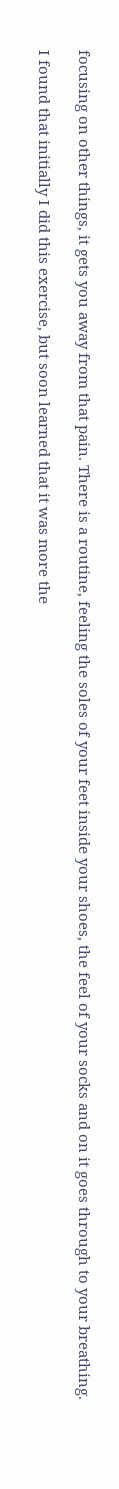focusing on other things, it gets you away from that pain. There is a routine, feeling the soles of your feet inside your shoes, the feel of your socks and on it goes through to your breathing.

I found that initially I did this exercise, but soon learned that it was more the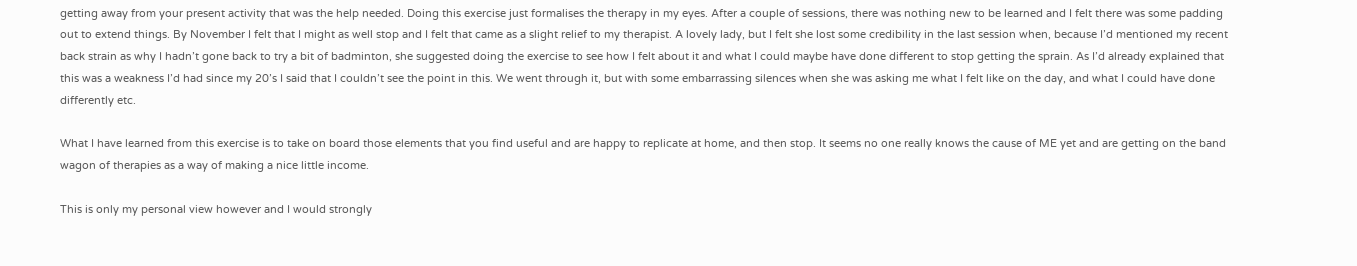getting away from your present activity that was the help needed. Doing this exercise just formalises the therapy in my eyes. After a couple of sessions, there was nothing new to be learned and I felt there was some padding out to extend things. By November I felt that I might as well stop and I felt that came as a slight relief to my therapist. A lovely lady, but I felt she lost some credibility in the last session when, because I’d mentioned my recent back strain as why I hadn’t gone back to try a bit of badminton, she suggested doing the exercise to see how I felt about it and what I could maybe have done different to stop getting the sprain. As I’d already explained that this was a weakness I’d had since my 20’s I said that I couldn’t see the point in this. We went through it, but with some embarrassing silences when she was asking me what I felt like on the day, and what I could have done differently etc.

What I have learned from this exercise is to take on board those elements that you find useful and are happy to replicate at home, and then stop. It seems no one really knows the cause of ME yet and are getting on the band wagon of therapies as a way of making a nice little income.

This is only my personal view however and I would strongly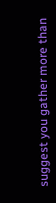suggest you gather more than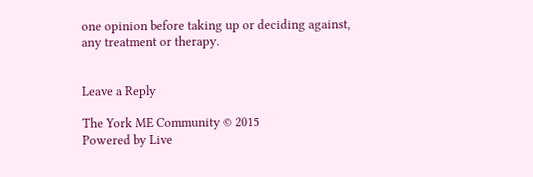one opinion before taking up or deciding against, any treatment or therapy.


Leave a Reply

The York ME Community © 2015
Powered by Live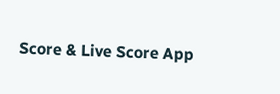Score & Live Score App